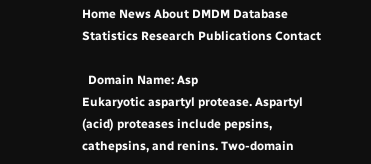Home News About DMDM Database Statistics Research Publications Contact

  Domain Name: Asp
Eukaryotic aspartyl protease. Aspartyl (acid) proteases include pepsins, cathepsins, and renins. Two-domain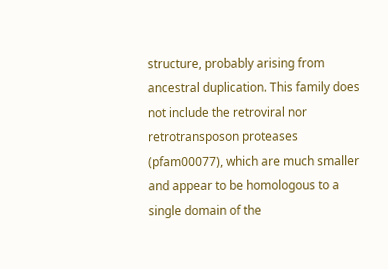structure, probably arising from ancestral duplication. This family does not include the retroviral nor retrotransposon proteases (pfam00077), which are much smaller and appear to be homologous to a single domain of the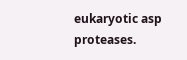eukaryotic asp proteases.